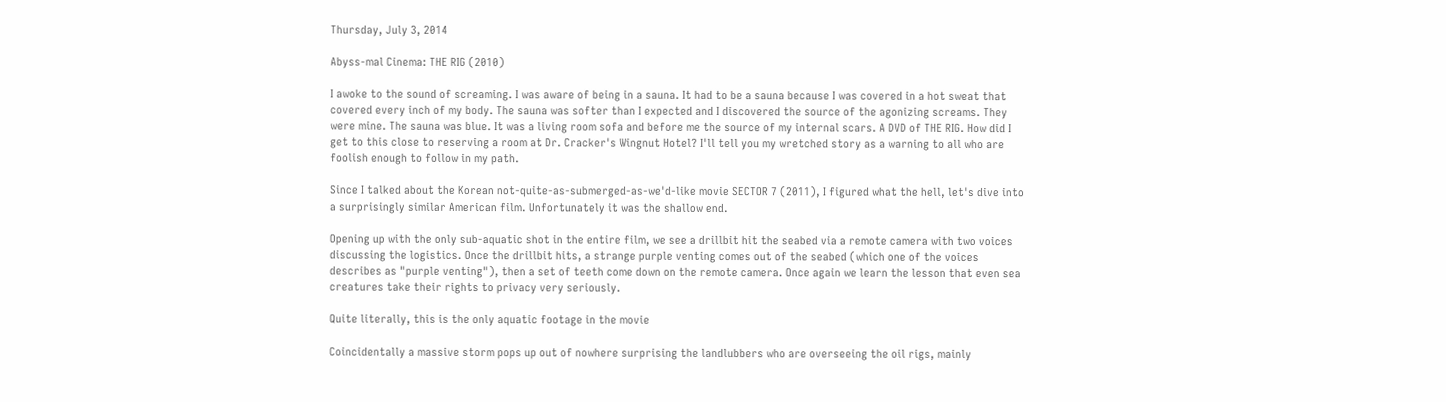Thursday, July 3, 2014

Abyss-mal Cinema: THE RIG (2010)

I awoke to the sound of screaming. I was aware of being in a sauna. It had to be a sauna because I was covered in a hot sweat that covered every inch of my body. The sauna was softer than I expected and I discovered the source of the agonizing screams. They were mine. The sauna was blue. It was a living room sofa and before me the source of my internal scars. A DVD of THE RIG. How did I get to this close to reserving a room at Dr. Cracker's Wingnut Hotel? I'll tell you my wretched story as a warning to all who are foolish enough to follow in my path.

Since I talked about the Korean not-quite-as-submerged-as-we'd-like movie SECTOR 7 (2011), I figured what the hell, let's dive into a surprisingly similar American film. Unfortunately it was the shallow end.

Opening up with the only sub-aquatic shot in the entire film, we see a drillbit hit the seabed via a remote camera with two voices discussing the logistics. Once the drillbit hits, a strange purple venting comes out of the seabed (which one of the voices describes as "purple venting"), then a set of teeth come down on the remote camera. Once again we learn the lesson that even sea creatures take their rights to privacy very seriously.

Quite literally, this is the only aquatic footage in the movie

Coincidentally a massive storm pops up out of nowhere surprising the landlubbers who are overseeing the oil rigs, mainly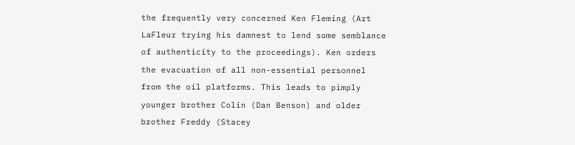the frequently very concerned Ken Fleming (Art LaFleur trying his damnest to lend some semblance of authenticity to the proceedings). Ken orders the evacuation of all non-essential personnel from the oil platforms. This leads to pimply younger brother Colin (Dan Benson) and older brother Freddy (Stacey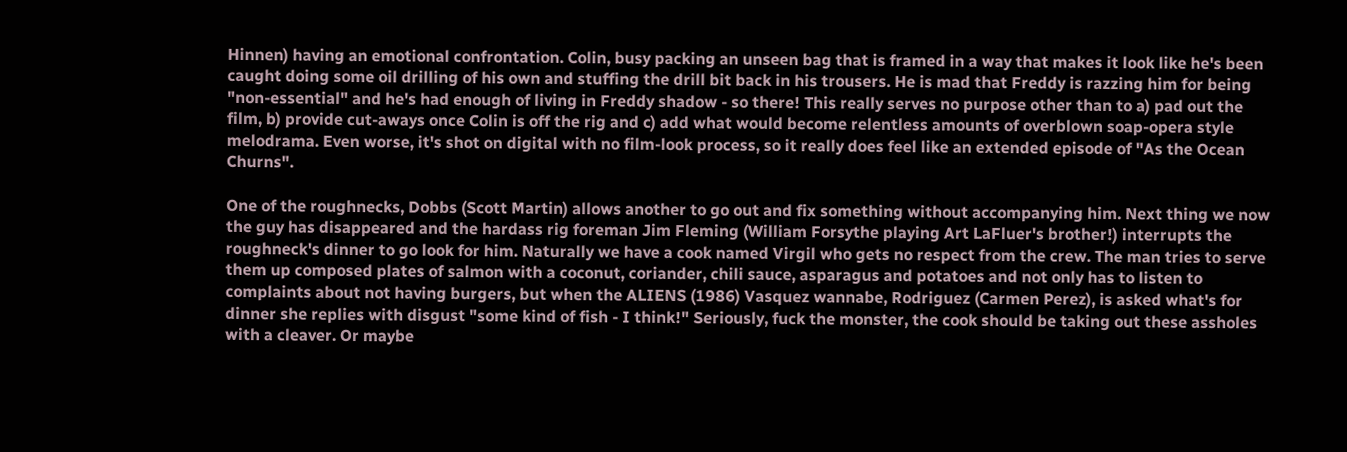Hinnen) having an emotional confrontation. Colin, busy packing an unseen bag that is framed in a way that makes it look like he's been caught doing some oil drilling of his own and stuffing the drill bit back in his trousers. He is mad that Freddy is razzing him for being "non-essential" and he's had enough of living in Freddy shadow - so there! This really serves no purpose other than to a) pad out the film, b) provide cut-aways once Colin is off the rig and c) add what would become relentless amounts of overblown soap-opera style melodrama. Even worse, it's shot on digital with no film-look process, so it really does feel like an extended episode of "As the Ocean Churns".

One of the roughnecks, Dobbs (Scott Martin) allows another to go out and fix something without accompanying him. Next thing we now the guy has disappeared and the hardass rig foreman Jim Fleming (William Forsythe playing Art LaFluer's brother!) interrupts the roughneck's dinner to go look for him. Naturally we have a cook named Virgil who gets no respect from the crew. The man tries to serve them up composed plates of salmon with a coconut, coriander, chili sauce, asparagus and potatoes and not only has to listen to complaints about not having burgers, but when the ALIENS (1986) Vasquez wannabe, Rodriguez (Carmen Perez), is asked what's for dinner she replies with disgust "some kind of fish - I think!" Seriously, fuck the monster, the cook should be taking out these assholes with a cleaver. Or maybe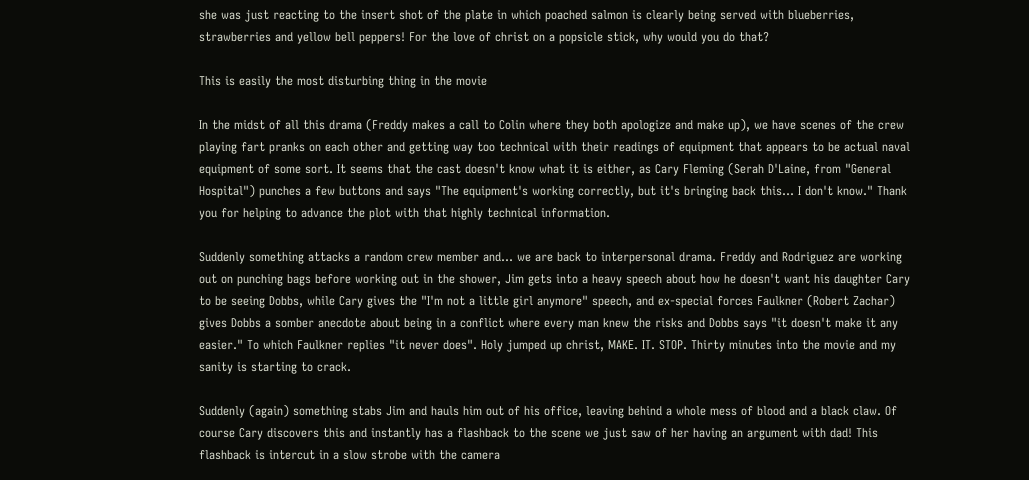she was just reacting to the insert shot of the plate in which poached salmon is clearly being served with blueberries, strawberries and yellow bell peppers! For the love of christ on a popsicle stick, why would you do that?

This is easily the most disturbing thing in the movie

In the midst of all this drama (Freddy makes a call to Colin where they both apologize and make up), we have scenes of the crew playing fart pranks on each other and getting way too technical with their readings of equipment that appears to be actual naval equipment of some sort. It seems that the cast doesn't know what it is either, as Cary Fleming (Serah D'Laine, from "General Hospital") punches a few buttons and says "The equipment's working correctly, but it's bringing back this... I don't know." Thank you for helping to advance the plot with that highly technical information.

Suddenly something attacks a random crew member and... we are back to interpersonal drama. Freddy and Rodriguez are working out on punching bags before working out in the shower, Jim gets into a heavy speech about how he doesn't want his daughter Cary to be seeing Dobbs, while Cary gives the "I'm not a little girl anymore" speech, and ex-special forces Faulkner (Robert Zachar) gives Dobbs a somber anecdote about being in a conflict where every man knew the risks and Dobbs says "it doesn't make it any easier." To which Faulkner replies "it never does". Holy jumped up christ, MAKE. IT. STOP. Thirty minutes into the movie and my sanity is starting to crack.

Suddenly (again) something stabs Jim and hauls him out of his office, leaving behind a whole mess of blood and a black claw. Of course Cary discovers this and instantly has a flashback to the scene we just saw of her having an argument with dad! This flashback is intercut in a slow strobe with the camera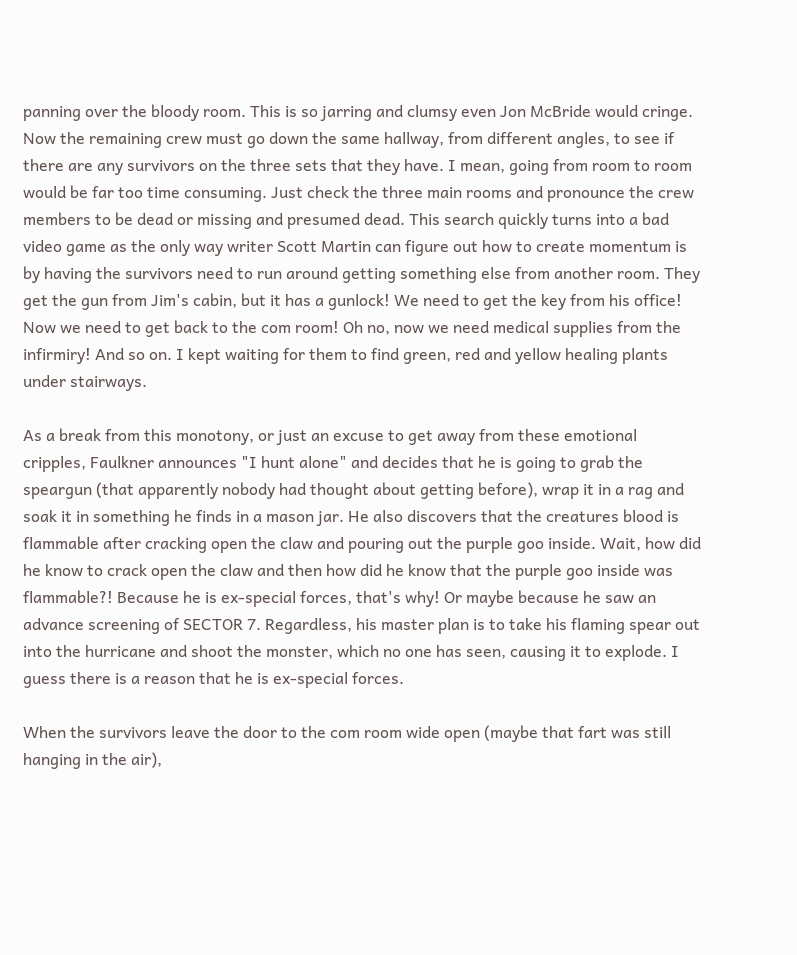panning over the bloody room. This is so jarring and clumsy even Jon McBride would cringe. Now the remaining crew must go down the same hallway, from different angles, to see if there are any survivors on the three sets that they have. I mean, going from room to room would be far too time consuming. Just check the three main rooms and pronounce the crew members to be dead or missing and presumed dead. This search quickly turns into a bad video game as the only way writer Scott Martin can figure out how to create momentum is by having the survivors need to run around getting something else from another room. They get the gun from Jim's cabin, but it has a gunlock! We need to get the key from his office! Now we need to get back to the com room! Oh no, now we need medical supplies from the infirmiry! And so on. I kept waiting for them to find green, red and yellow healing plants under stairways.

As a break from this monotony, or just an excuse to get away from these emotional cripples, Faulkner announces "I hunt alone" and decides that he is going to grab the speargun (that apparently nobody had thought about getting before), wrap it in a rag and soak it in something he finds in a mason jar. He also discovers that the creatures blood is flammable after cracking open the claw and pouring out the purple goo inside. Wait, how did he know to crack open the claw and then how did he know that the purple goo inside was flammable?! Because he is ex-special forces, that's why! Or maybe because he saw an advance screening of SECTOR 7. Regardless, his master plan is to take his flaming spear out into the hurricane and shoot the monster, which no one has seen, causing it to explode. I guess there is a reason that he is ex-special forces.

When the survivors leave the door to the com room wide open (maybe that fart was still hanging in the air),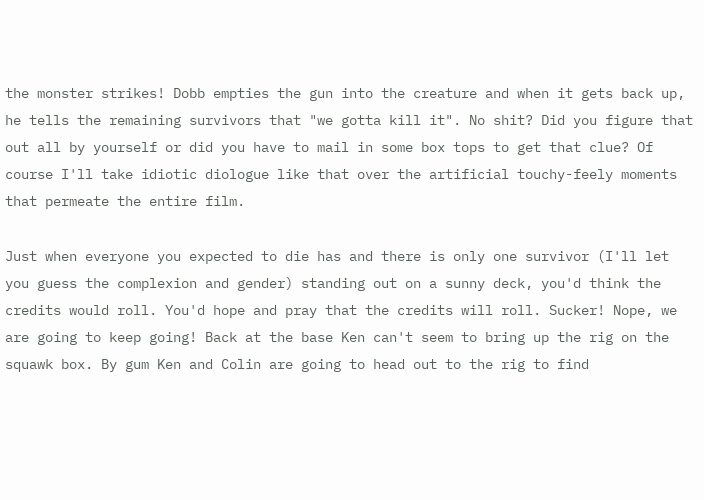the monster strikes! Dobb empties the gun into the creature and when it gets back up, he tells the remaining survivors that "we gotta kill it". No shit? Did you figure that out all by yourself or did you have to mail in some box tops to get that clue? Of course I'll take idiotic diologue like that over the artificial touchy-feely moments that permeate the entire film.

Just when everyone you expected to die has and there is only one survivor (I'll let you guess the complexion and gender) standing out on a sunny deck, you'd think the credits would roll. You'd hope and pray that the credits will roll. Sucker! Nope, we are going to keep going! Back at the base Ken can't seem to bring up the rig on the squawk box. By gum Ken and Colin are going to head out to the rig to find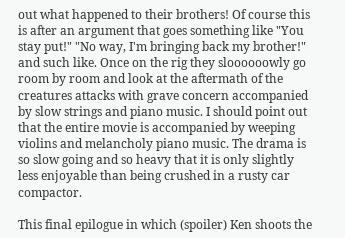out what happened to their brothers! Of course this is after an argument that goes something like "You stay put!" "No way, I'm bringing back my brother!" and such like. Once on the rig they sloooooowly go room by room and look at the aftermath of the creatures attacks with grave concern accompanied by slow strings and piano music. I should point out that the entire movie is accompanied by weeping violins and melancholy piano music. The drama is so slow going and so heavy that it is only slightly less enjoyable than being crushed in a rusty car compactor.

This final epilogue in which (spoiler) Ken shoots the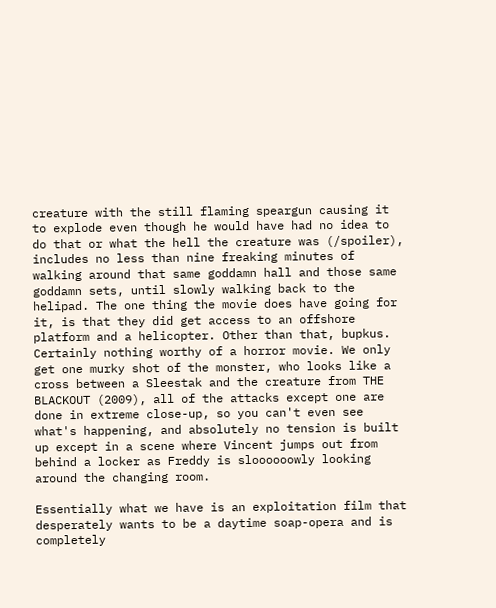creature with the still flaming speargun causing it to explode even though he would have had no idea to do that or what the hell the creature was (/spoiler), includes no less than nine freaking minutes of walking around that same goddamn hall and those same goddamn sets, until slowly walking back to the helipad. The one thing the movie does have going for it, is that they did get access to an offshore platform and a helicopter. Other than that, bupkus. Certainly nothing worthy of a horror movie. We only get one murky shot of the monster, who looks like a cross between a Sleestak and the creature from THE BLACKOUT (2009), all of the attacks except one are done in extreme close-up, so you can't even see what's happening, and absolutely no tension is built up except in a scene where Vincent jumps out from behind a locker as Freddy is sloooooowly looking around the changing room.

Essentially what we have is an exploitation film that desperately wants to be a daytime soap-opera and is completely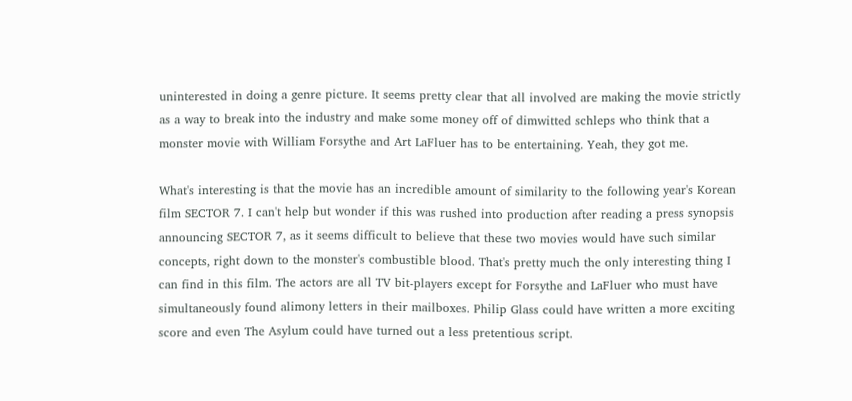uninterested in doing a genre picture. It seems pretty clear that all involved are making the movie strictly as a way to break into the industry and make some money off of dimwitted schleps who think that a monster movie with William Forsythe and Art LaFluer has to be entertaining. Yeah, they got me.

What's interesting is that the movie has an incredible amount of similarity to the following year's Korean film SECTOR 7. I can't help but wonder if this was rushed into production after reading a press synopsis announcing SECTOR 7, as it seems difficult to believe that these two movies would have such similar concepts, right down to the monster's combustible blood. That's pretty much the only interesting thing I can find in this film. The actors are all TV bit-players except for Forsythe and LaFluer who must have simultaneously found alimony letters in their mailboxes. Philip Glass could have written a more exciting score and even The Asylum could have turned out a less pretentious script.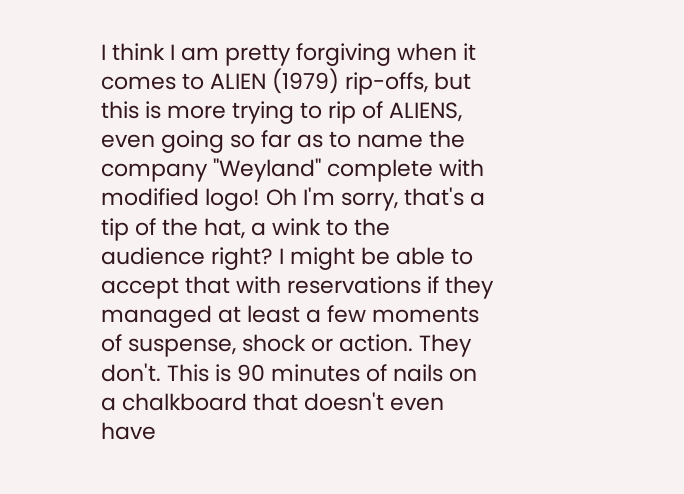I think I am pretty forgiving when it comes to ALIEN (1979) rip-offs, but this is more trying to rip of ALIENS, even going so far as to name the company "Weyland" complete with modified logo! Oh I'm sorry, that's a tip of the hat, a wink to the audience right? I might be able to accept that with reservations if they managed at least a few moments of suspense, shock or action. They don't. This is 90 minutes of nails on a chalkboard that doesn't even have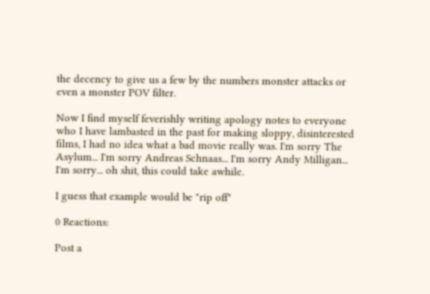the decency to give us a few by the numbers monster attacks or even a monster POV filter.

Now I find myself feverishly writing apology notes to everyone who I have lambasted in the past for making sloppy, disinterested films, I had no idea what a bad movie really was. I'm sorry The Asylum... I'm sorry Andreas Schnaas... I'm sorry Andy Milligan... I'm sorry... oh shit, this could take awhile.

I guess that example would be "rip off"

0 Reactions:

Post a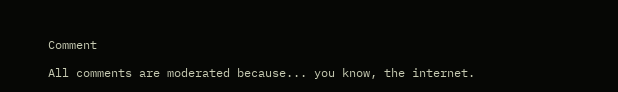Comment

All comments are moderated because... you know, the internet.